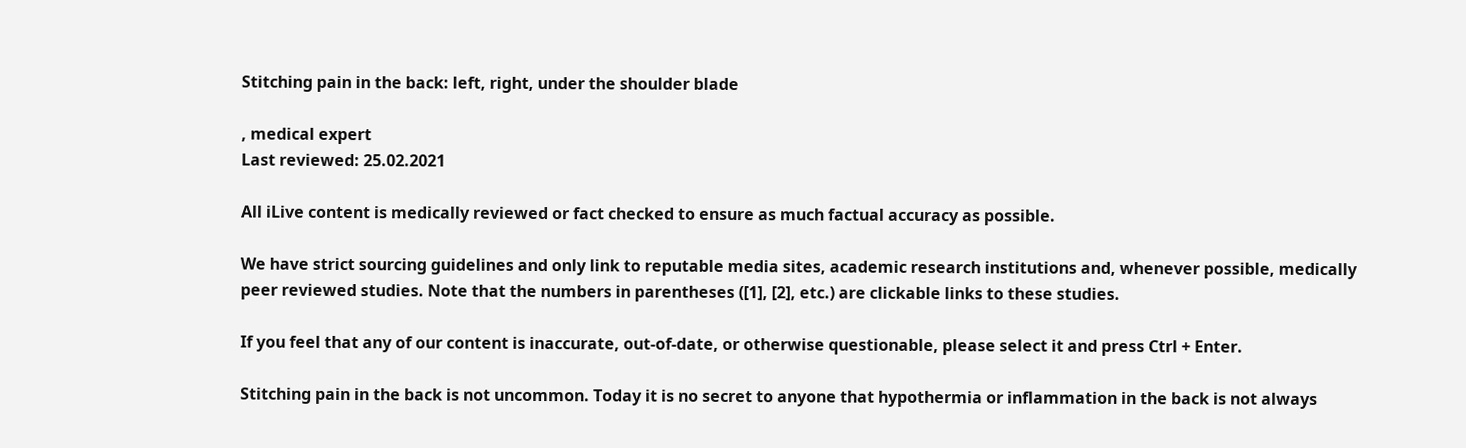Stitching pain in the back: left, right, under the shoulder blade

, medical expert
Last reviewed: 25.02.2021

All iLive content is medically reviewed or fact checked to ensure as much factual accuracy as possible.

We have strict sourcing guidelines and only link to reputable media sites, academic research institutions and, whenever possible, medically peer reviewed studies. Note that the numbers in parentheses ([1], [2], etc.) are clickable links to these studies.

If you feel that any of our content is inaccurate, out-of-date, or otherwise questionable, please select it and press Ctrl + Enter.

Stitching pain in the back is not uncommon. Today it is no secret to anyone that hypothermia or inflammation in the back is not always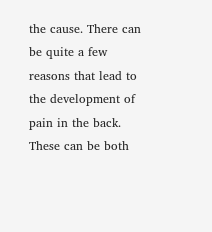the cause. There can be quite a few reasons that lead to the development of pain in the back. These can be both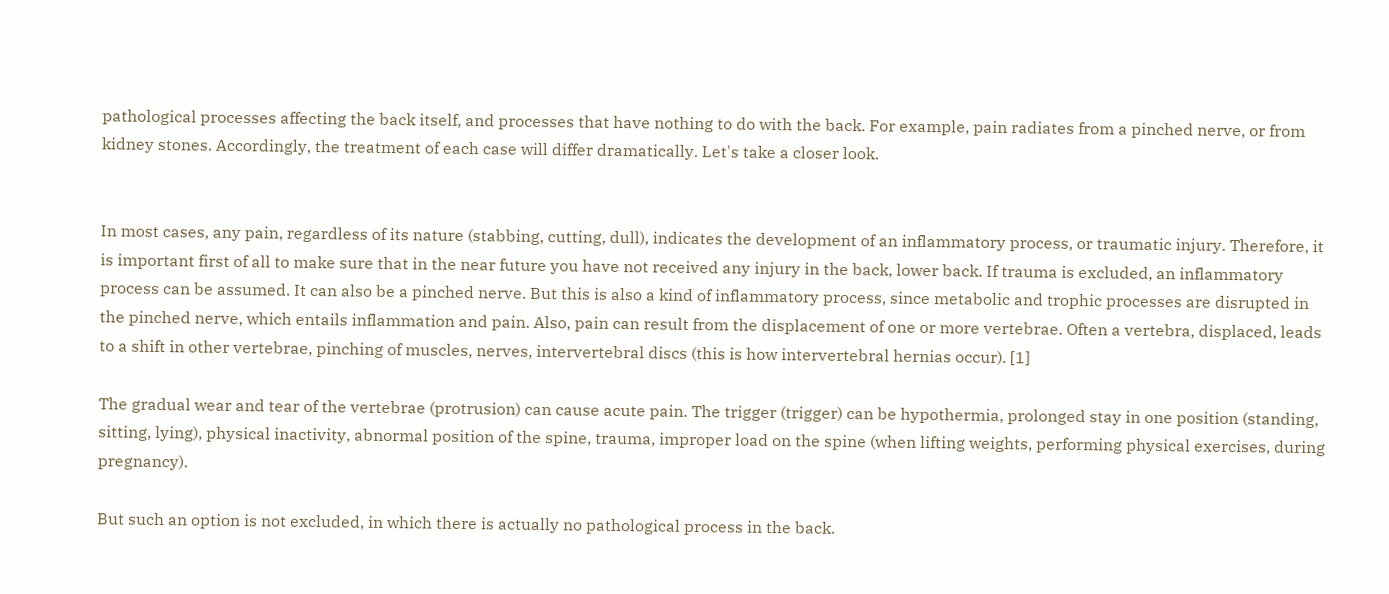pathological processes affecting the back itself, and processes that have nothing to do with the back. For example, pain radiates from a pinched nerve, or from kidney stones. Accordingly, the treatment of each case will differ dramatically. Let's take a closer look.


In most cases, any pain, regardless of its nature (stabbing, cutting, dull), indicates the development of an inflammatory process, or traumatic injury. Therefore, it is important first of all to make sure that in the near future you have not received any injury in the back, lower back. If trauma is excluded, an inflammatory process can be assumed. It can also be a pinched nerve. But this is also a kind of inflammatory process, since metabolic and trophic processes are disrupted in the pinched nerve, which entails inflammation and pain. Also, pain can result from the displacement of one or more vertebrae. Often a vertebra, displaced, leads to a shift in other vertebrae, pinching of muscles, nerves, intervertebral discs (this is how intervertebral hernias occur). [1]

The gradual wear and tear of the vertebrae (protrusion) can cause acute pain. The trigger (trigger) can be hypothermia, prolonged stay in one position (standing, sitting, lying), physical inactivity, abnormal position of the spine, trauma, improper load on the spine (when lifting weights, performing physical exercises, during pregnancy).

But such an option is not excluded, in which there is actually no pathological process in the back.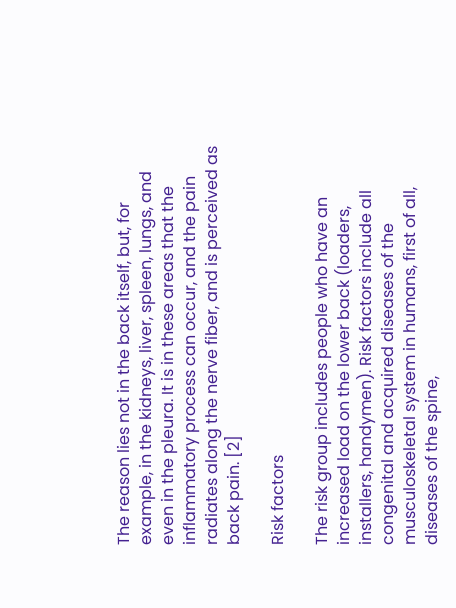The reason lies not in the back itself, but, for example, in the kidneys, liver, spleen, lungs, and even in the pleura. It is in these areas that the inflammatory process can occur, and the pain radiates along the nerve fiber, and is perceived as back pain. [2]

Risk factors

The risk group includes people who have an increased load on the lower back (loaders, installers, handymen). Risk factors include all congenital and acquired diseases of the musculoskeletal system in humans, first of all, diseases of the spine,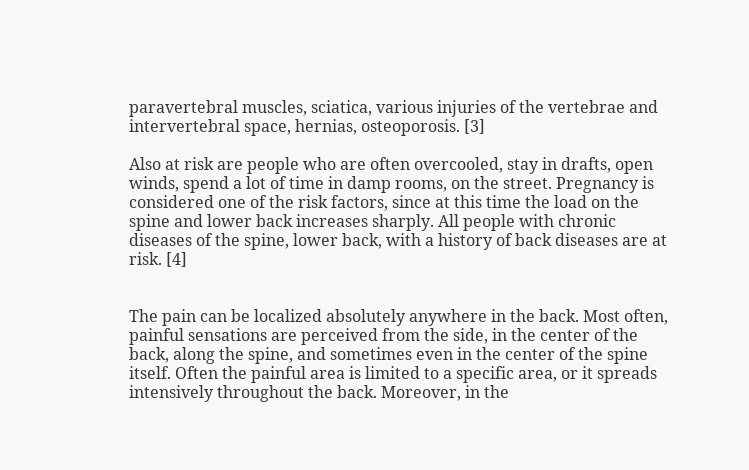paravertebral muscles, sciatica, various injuries of the vertebrae and intervertebral space, hernias, osteoporosis. [3]

Also at risk are people who are often overcooled, stay in drafts, open winds, spend a lot of time in damp rooms, on the street. Pregnancy is considered one of the risk factors, since at this time the load on the spine and lower back increases sharply. All people with chronic diseases of the spine, lower back, with a history of back diseases are at risk. [4]


The pain can be localized absolutely anywhere in the back. Most often, painful sensations are perceived from the side, in the center of the back, along the spine, and sometimes even in the center of the spine itself. Often the painful area is limited to a specific area, or it spreads intensively throughout the back. Moreover, in the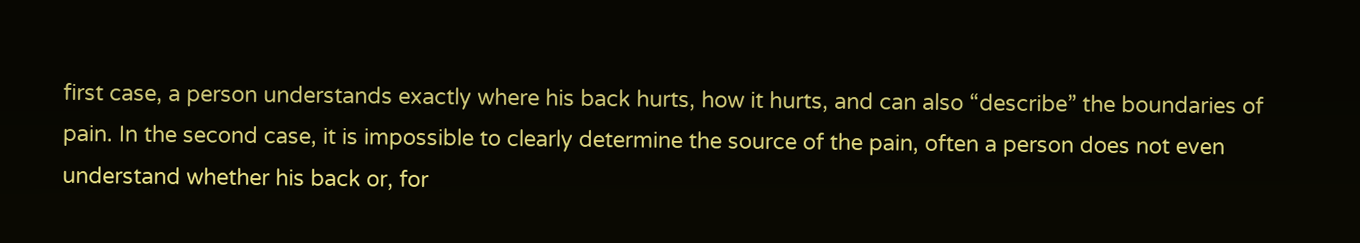first case, a person understands exactly where his back hurts, how it hurts, and can also “describe” the boundaries of pain. In the second case, it is impossible to clearly determine the source of the pain, often a person does not even understand whether his back or, for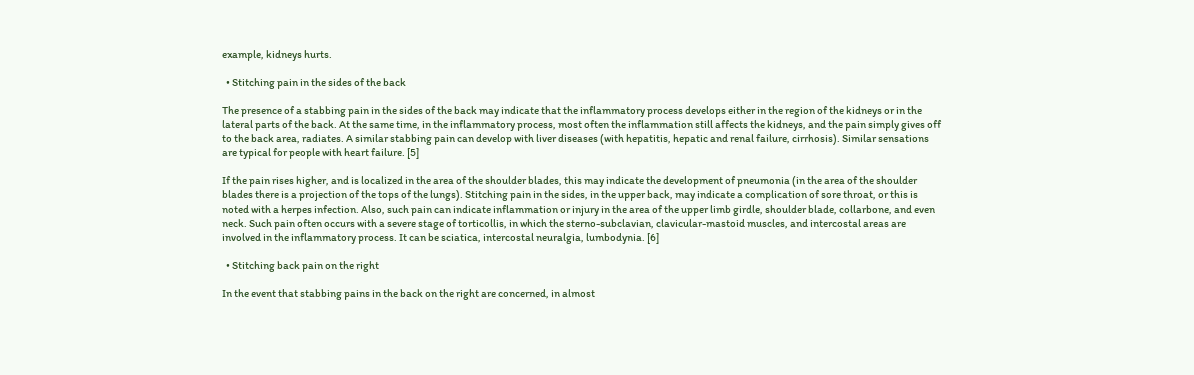example, kidneys hurts.

  • Stitching pain in the sides of the back

The presence of a stabbing pain in the sides of the back may indicate that the inflammatory process develops either in the region of the kidneys or in the lateral parts of the back. At the same time, in the inflammatory process, most often the inflammation still affects the kidneys, and the pain simply gives off to the back area, radiates. A similar stabbing pain can develop with liver diseases (with hepatitis, hepatic and renal failure, cirrhosis). Similar sensations are typical for people with heart failure. [5]

If the pain rises higher, and is localized in the area of the shoulder blades, this may indicate the development of pneumonia (in the area of the shoulder blades there is a projection of the tops of the lungs). Stitching pain in the sides, in the upper back, may indicate a complication of sore throat, or this is noted with a herpes infection. Also, such pain can indicate inflammation or injury in the area of the upper limb girdle, shoulder blade, collarbone, and even neck. Such pain often occurs with a severe stage of torticollis, in which the sterno-subclavian, clavicular-mastoid muscles, and intercostal areas are involved in the inflammatory process. It can be sciatica, intercostal neuralgia, lumbodynia. [6]

  • Stitching back pain on the right

In the event that stabbing pains in the back on the right are concerned, in almost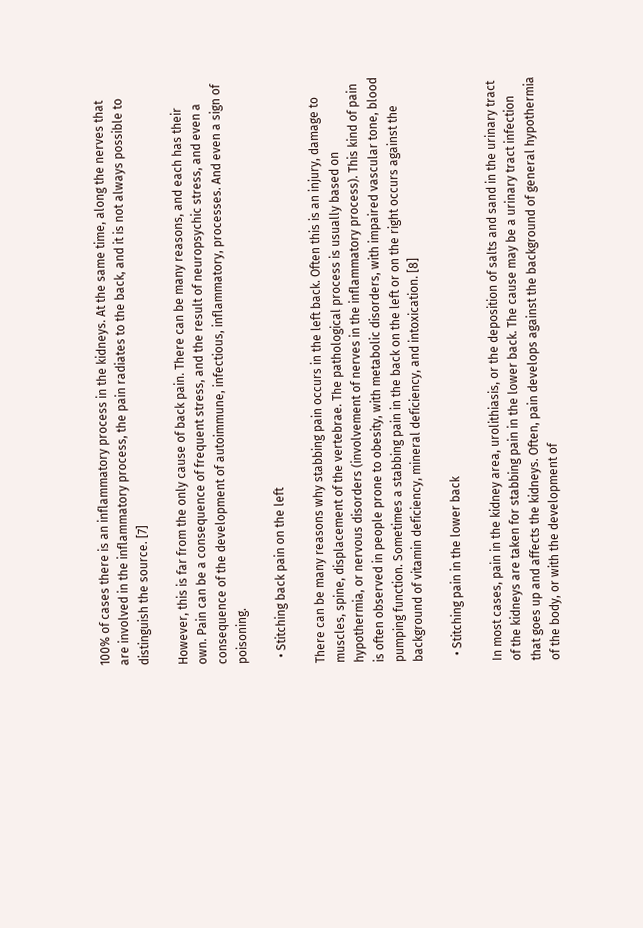100% of cases there is an inflammatory process in the kidneys. At the same time, along the nerves that are involved in the inflammatory process, the pain radiates to the back, and it is not always possible to distinguish the source. [7]

However, this is far from the only cause of back pain. There can be many reasons, and each has their own. Pain can be a consequence of frequent stress, and the result of neuropsychic stress, and even a consequence of the development of autoimmune, infectious, inflammatory, processes. And even a sign of poisoning.

  • Stitching back pain on the left

There can be many reasons why stabbing pain occurs in the left back. Often this is an injury, damage to muscles, spine, displacement of the vertebrae. The pathological process is usually based on hypothermia, or nervous disorders (involvement of nerves in the inflammatory process). This kind of pain is often observed in people prone to obesity, with metabolic disorders, with impaired vascular tone, blood pumping function. Sometimes a stabbing pain in the back on the left or on the right occurs against the background of vitamin deficiency, mineral deficiency, and intoxication. [8]

  • Stitching pain in the lower back

In most cases, pain in the kidney area, urolithiasis, or the deposition of salts and sand in the urinary tract of the kidneys are taken for stabbing pain in the lower back. The cause may be a urinary tract infection that goes up and affects the kidneys. Often, pain develops against the background of general hypothermia of the body, or with the development of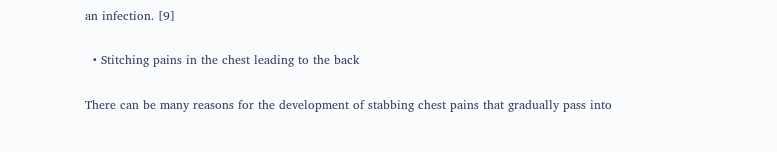an infection. [9]

  • Stitching pains in the chest leading to the back

There can be many reasons for the development of stabbing chest pains that gradually pass into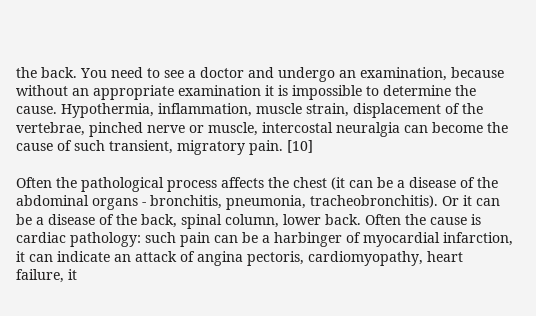the back. You need to see a doctor and undergo an examination, because without an appropriate examination it is impossible to determine the cause. Hypothermia, inflammation, muscle strain, displacement of the vertebrae, pinched nerve or muscle, intercostal neuralgia can become the cause of such transient, migratory pain. [10]

Often the pathological process affects the chest (it can be a disease of the abdominal organs - bronchitis, pneumonia, tracheobronchitis). Or it can be a disease of the back, spinal column, lower back. Often the cause is cardiac pathology: such pain can be a harbinger of myocardial infarction, it can indicate an attack of angina pectoris, cardiomyopathy, heart failure, it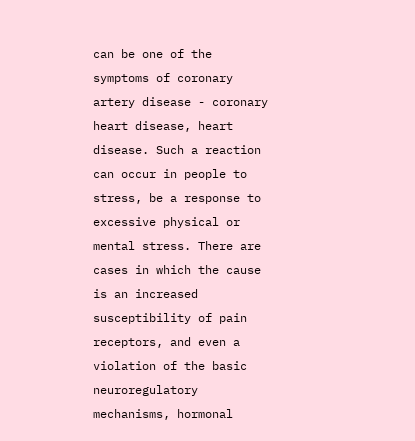can be one of the symptoms of coronary artery disease - coronary heart disease, heart disease. Such a reaction can occur in people to stress, be a response to excessive physical or mental stress. There are cases in which the cause is an increased susceptibility of pain receptors, and even a violation of the basic neuroregulatory mechanisms, hormonal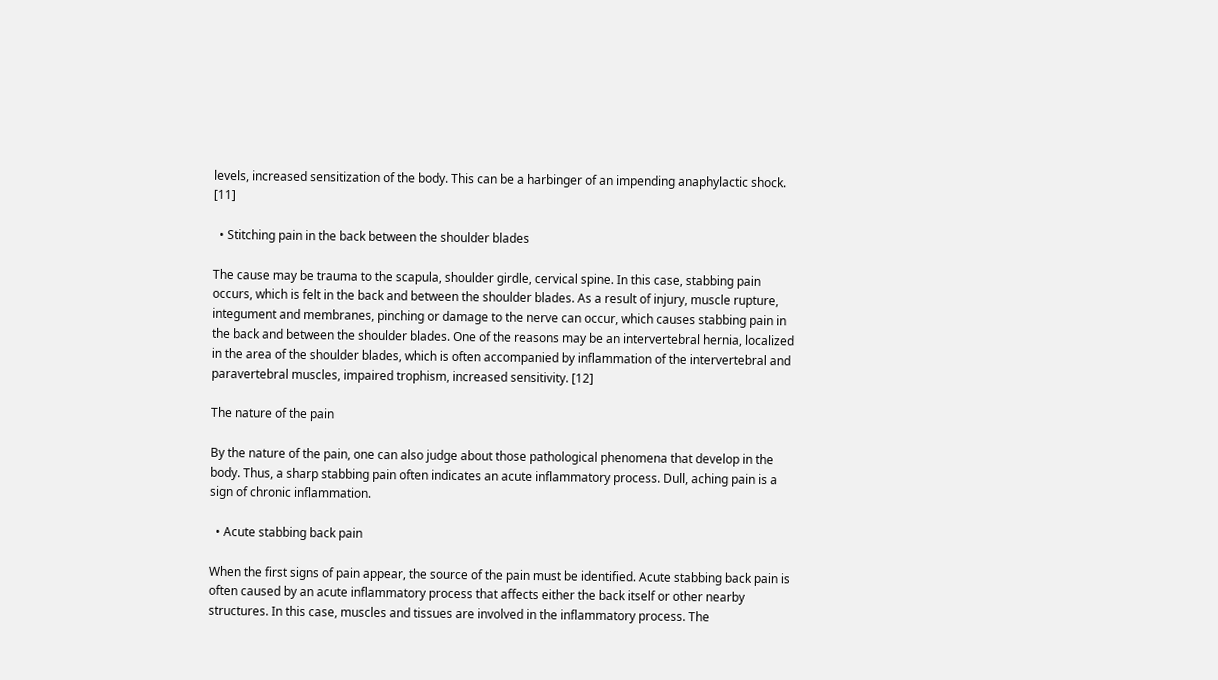levels, increased sensitization of the body. This can be a harbinger of an impending anaphylactic shock. [11]

  • Stitching pain in the back between the shoulder blades

The cause may be trauma to the scapula, shoulder girdle, cervical spine. In this case, stabbing pain occurs, which is felt in the back and between the shoulder blades. As a result of injury, muscle rupture, integument and membranes, pinching or damage to the nerve can occur, which causes stabbing pain in the back and between the shoulder blades. One of the reasons may be an intervertebral hernia, localized in the area of the shoulder blades, which is often accompanied by inflammation of the intervertebral and paravertebral muscles, impaired trophism, increased sensitivity. [12]

The nature of the pain

By the nature of the pain, one can also judge about those pathological phenomena that develop in the body. Thus, a sharp stabbing pain often indicates an acute inflammatory process. Dull, aching pain is a sign of chronic inflammation.

  • Acute stabbing back pain

When the first signs of pain appear, the source of the pain must be identified. Acute stabbing back pain is often caused by an acute inflammatory process that affects either the back itself or other nearby structures. In this case, muscles and tissues are involved in the inflammatory process. The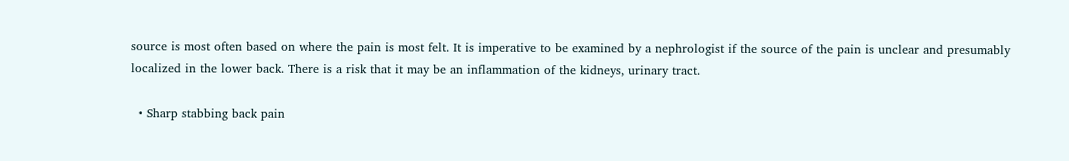source is most often based on where the pain is most felt. It is imperative to be examined by a nephrologist if the source of the pain is unclear and presumably localized in the lower back. There is a risk that it may be an inflammation of the kidneys, urinary tract.

  • Sharp stabbing back pain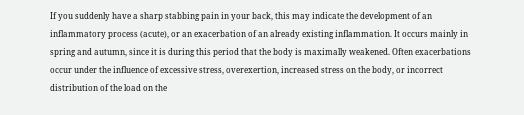If you suddenly have a sharp stabbing pain in your back, this may indicate the development of an inflammatory process (acute), or an exacerbation of an already existing inflammation. It occurs mainly in spring and autumn, since it is during this period that the body is maximally weakened. Often exacerbations occur under the influence of excessive stress, overexertion, increased stress on the body, or incorrect distribution of the load on the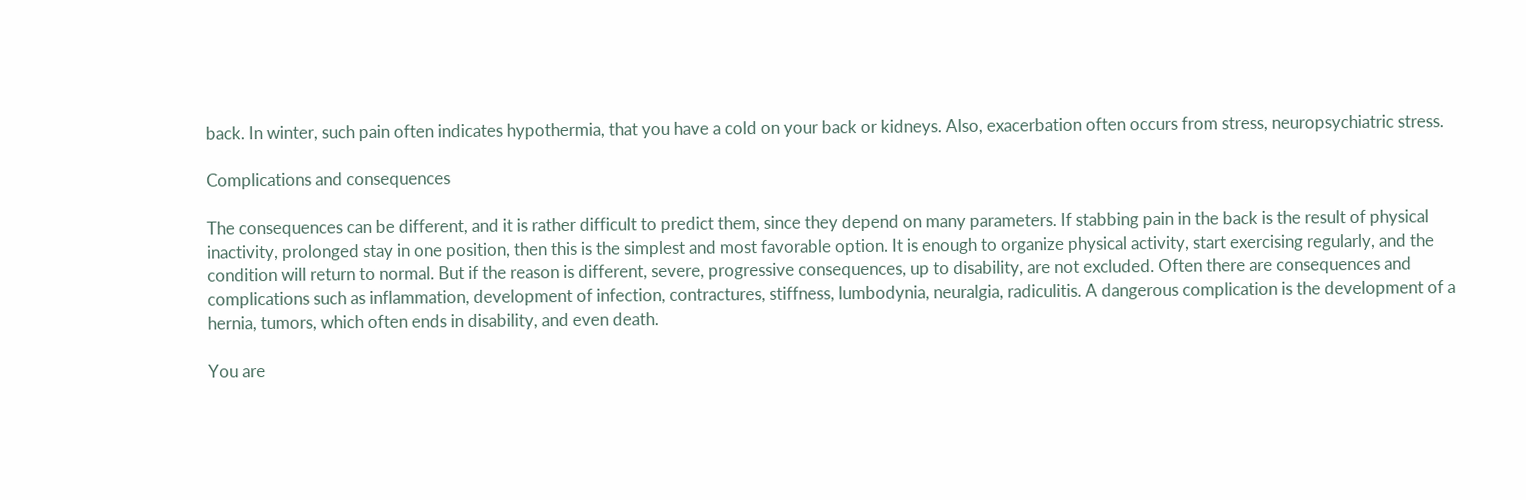back. In winter, such pain often indicates hypothermia, that you have a cold on your back or kidneys. Also, exacerbation often occurs from stress, neuropsychiatric stress.

Complications and consequences

The consequences can be different, and it is rather difficult to predict them, since they depend on many parameters. If stabbing pain in the back is the result of physical inactivity, prolonged stay in one position, then this is the simplest and most favorable option. It is enough to organize physical activity, start exercising regularly, and the condition will return to normal. But if the reason is different, severe, progressive consequences, up to disability, are not excluded. Often there are consequences and complications such as inflammation, development of infection, contractures, stiffness, lumbodynia, neuralgia, radiculitis. A dangerous complication is the development of a hernia, tumors, which often ends in disability, and even death.

You are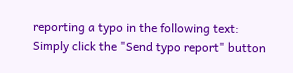reporting a typo in the following text:
Simply click the "Send typo report" button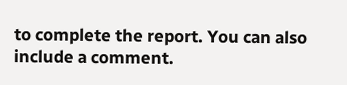to complete the report. You can also include a comment.